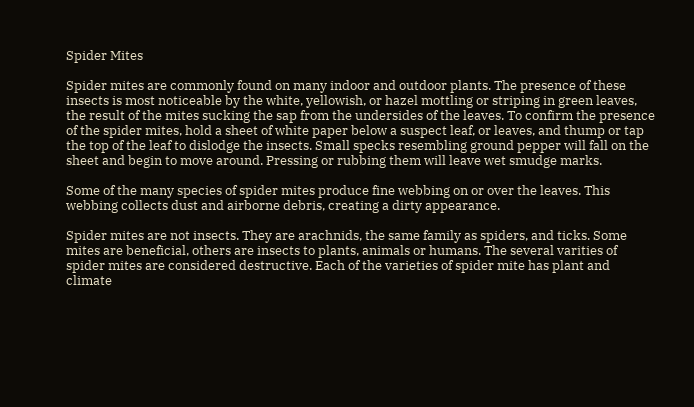Spider Mites

Spider mites are commonly found on many indoor and outdoor plants. The presence of these insects is most noticeable by the white, yellowish, or hazel mottling or striping in green leaves, the result of the mites sucking the sap from the undersides of the leaves. To confirm the presence of the spider mites, hold a sheet of white paper below a suspect leaf, or leaves, and thump or tap the top of the leaf to dislodge the insects. Small specks resembling ground pepper will fall on the sheet and begin to move around. Pressing or rubbing them will leave wet smudge marks.

Some of the many species of spider mites produce fine webbing on or over the leaves. This webbing collects dust and airborne debris, creating a dirty appearance.

Spider mites are not insects. They are arachnids, the same family as spiders, and ticks. Some mites are beneficial, others are insects to plants, animals or humans. The several varities of spider mites are considered destructive. Each of the varieties of spider mite has plant and climate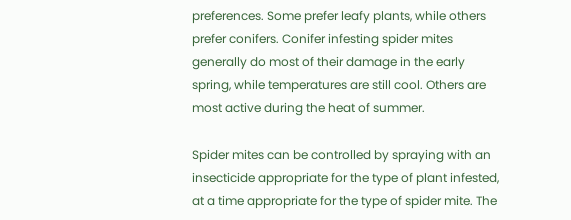preferences. Some prefer leafy plants, while others prefer conifers. Conifer infesting spider mites generally do most of their damage in the early spring, while temperatures are still cool. Others are most active during the heat of summer.

Spider mites can be controlled by spraying with an insecticide appropriate for the type of plant infested, at a time appropriate for the type of spider mite. The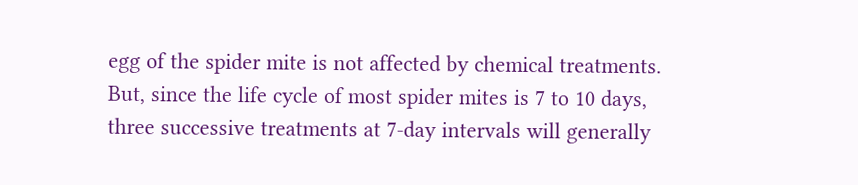egg of the spider mite is not affected by chemical treatments. But, since the life cycle of most spider mites is 7 to 10 days, three successive treatments at 7-day intervals will generally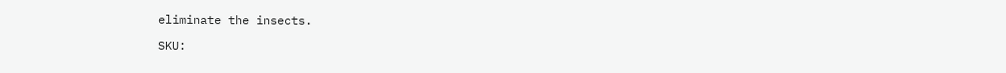eliminate the insects.

SKU: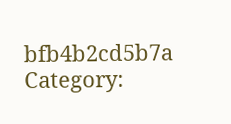bfb4b2cd5b7a Category: